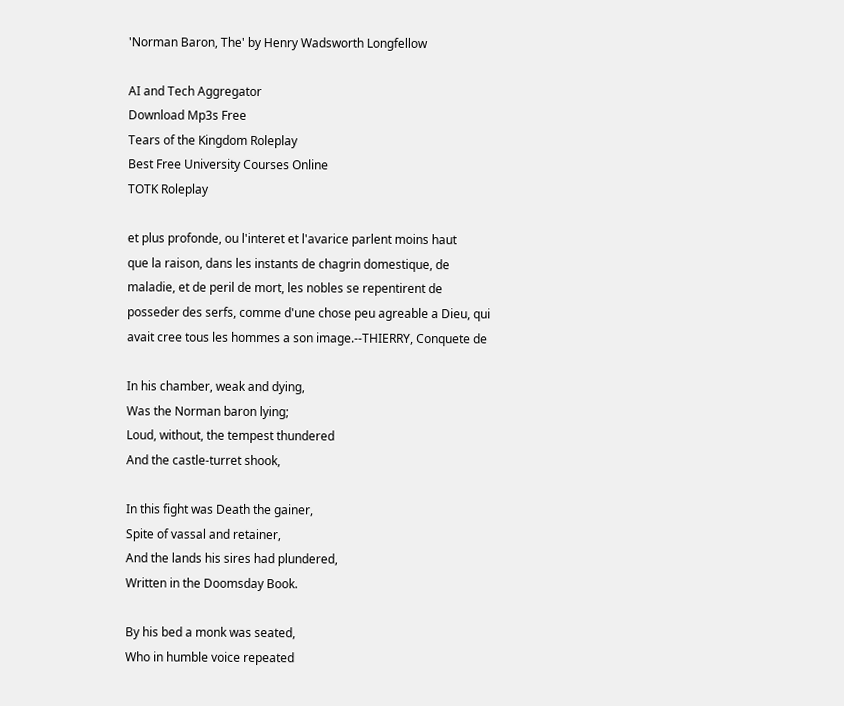'Norman Baron, The' by Henry Wadsworth Longfellow

AI and Tech Aggregator
Download Mp3s Free
Tears of the Kingdom Roleplay
Best Free University Courses Online
TOTK Roleplay

et plus profonde, ou l'interet et l'avarice parlent moins haut
que la raison, dans les instants de chagrin domestique, de
maladie, et de peril de mort, les nobles se repentirent de
posseder des serfs, comme d'une chose peu agreable a Dieu, qui
avait cree tous les hommes a son image.--THIERRY, Conquete de

In his chamber, weak and dying,
Was the Norman baron lying;
Loud, without, the tempest thundered
And the castle-turret shook,

In this fight was Death the gainer,
Spite of vassal and retainer,
And the lands his sires had plundered,
Written in the Doomsday Book.

By his bed a monk was seated,
Who in humble voice repeated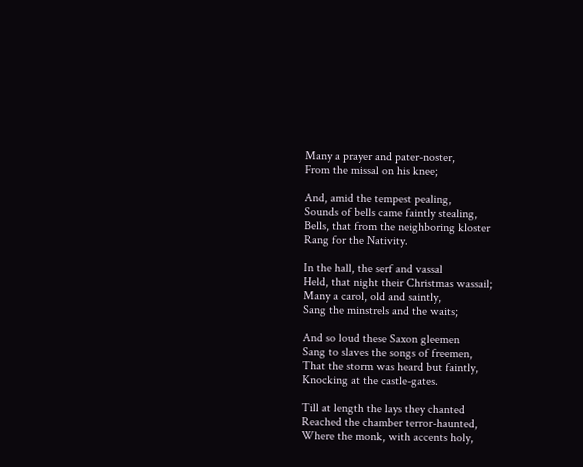Many a prayer and pater-noster,
From the missal on his knee;

And, amid the tempest pealing,
Sounds of bells came faintly stealing,
Bells, that from the neighboring kloster
Rang for the Nativity.

In the hall, the serf and vassal
Held, that night their Christmas wassail;
Many a carol, old and saintly,
Sang the minstrels and the waits;

And so loud these Saxon gleemen
Sang to slaves the songs of freemen,
That the storm was heard but faintly,
Knocking at the castle-gates.

Till at length the lays they chanted
Reached the chamber terror-haunted,
Where the monk, with accents holy,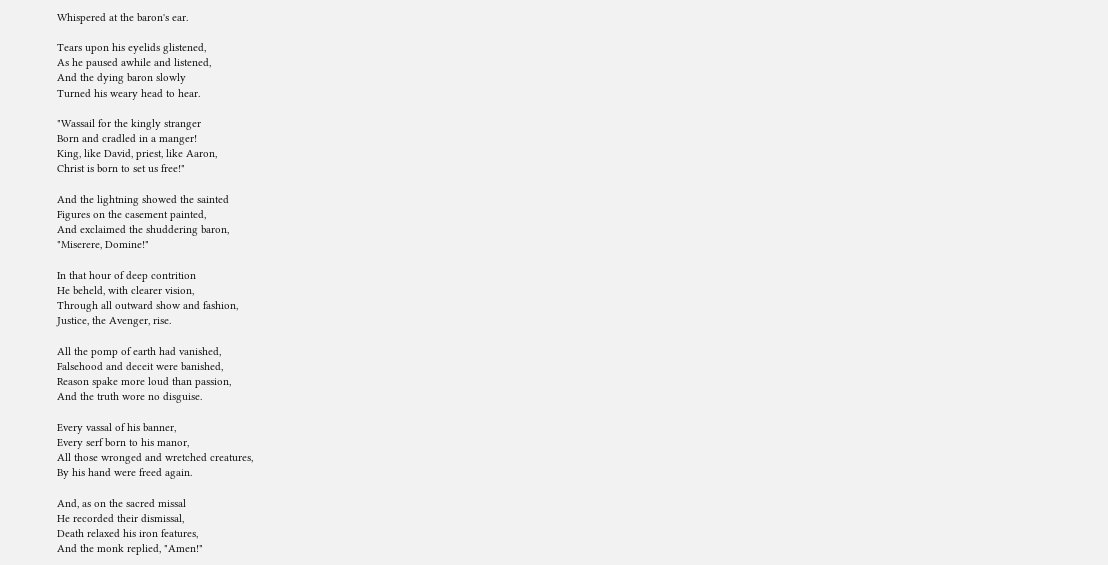Whispered at the baron's ear.

Tears upon his eyelids glistened,
As he paused awhile and listened,
And the dying baron slowly
Turned his weary head to hear.

"Wassail for the kingly stranger
Born and cradled in a manger!
King, like David, priest, like Aaron,
Christ is born to set us free!"

And the lightning showed the sainted
Figures on the casement painted,
And exclaimed the shuddering baron,
"Miserere, Domine!"

In that hour of deep contrition
He beheld, with clearer vision,
Through all outward show and fashion,
Justice, the Avenger, rise.

All the pomp of earth had vanished,
Falsehood and deceit were banished,
Reason spake more loud than passion,
And the truth wore no disguise.

Every vassal of his banner,
Every serf born to his manor,
All those wronged and wretched creatures,
By his hand were freed again.

And, as on the sacred missal
He recorded their dismissal,
Death relaxed his iron features,
And the monk replied, "Amen!"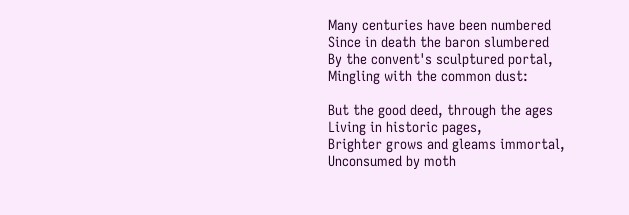Many centuries have been numbered
Since in death the baron slumbered
By the convent's sculptured portal,
Mingling with the common dust:

But the good deed, through the ages
Living in historic pages,
Brighter grows and gleams immortal,
Unconsumed by moth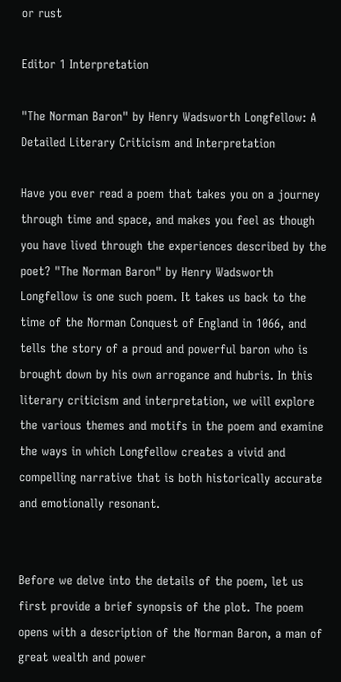or rust

Editor 1 Interpretation

"The Norman Baron" by Henry Wadsworth Longfellow: A Detailed Literary Criticism and Interpretation

Have you ever read a poem that takes you on a journey through time and space, and makes you feel as though you have lived through the experiences described by the poet? "The Norman Baron" by Henry Wadsworth Longfellow is one such poem. It takes us back to the time of the Norman Conquest of England in 1066, and tells the story of a proud and powerful baron who is brought down by his own arrogance and hubris. In this literary criticism and interpretation, we will explore the various themes and motifs in the poem and examine the ways in which Longfellow creates a vivid and compelling narrative that is both historically accurate and emotionally resonant.


Before we delve into the details of the poem, let us first provide a brief synopsis of the plot. The poem opens with a description of the Norman Baron, a man of great wealth and power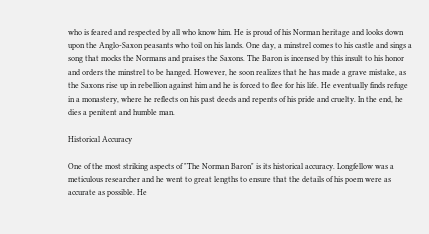who is feared and respected by all who know him. He is proud of his Norman heritage and looks down upon the Anglo-Saxon peasants who toil on his lands. One day, a minstrel comes to his castle and sings a song that mocks the Normans and praises the Saxons. The Baron is incensed by this insult to his honor and orders the minstrel to be hanged. However, he soon realizes that he has made a grave mistake, as the Saxons rise up in rebellion against him and he is forced to flee for his life. He eventually finds refuge in a monastery, where he reflects on his past deeds and repents of his pride and cruelty. In the end, he dies a penitent and humble man.

Historical Accuracy

One of the most striking aspects of "The Norman Baron" is its historical accuracy. Longfellow was a meticulous researcher and he went to great lengths to ensure that the details of his poem were as accurate as possible. He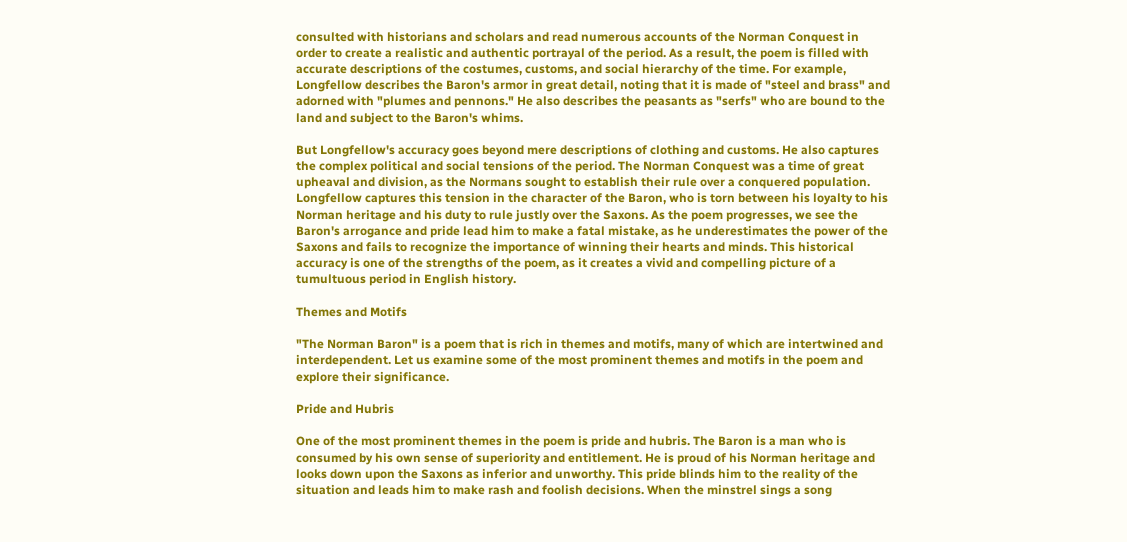consulted with historians and scholars and read numerous accounts of the Norman Conquest in order to create a realistic and authentic portrayal of the period. As a result, the poem is filled with accurate descriptions of the costumes, customs, and social hierarchy of the time. For example, Longfellow describes the Baron's armor in great detail, noting that it is made of "steel and brass" and adorned with "plumes and pennons." He also describes the peasants as "serfs" who are bound to the land and subject to the Baron's whims.

But Longfellow's accuracy goes beyond mere descriptions of clothing and customs. He also captures the complex political and social tensions of the period. The Norman Conquest was a time of great upheaval and division, as the Normans sought to establish their rule over a conquered population. Longfellow captures this tension in the character of the Baron, who is torn between his loyalty to his Norman heritage and his duty to rule justly over the Saxons. As the poem progresses, we see the Baron's arrogance and pride lead him to make a fatal mistake, as he underestimates the power of the Saxons and fails to recognize the importance of winning their hearts and minds. This historical accuracy is one of the strengths of the poem, as it creates a vivid and compelling picture of a tumultuous period in English history.

Themes and Motifs

"The Norman Baron" is a poem that is rich in themes and motifs, many of which are intertwined and interdependent. Let us examine some of the most prominent themes and motifs in the poem and explore their significance.

Pride and Hubris

One of the most prominent themes in the poem is pride and hubris. The Baron is a man who is consumed by his own sense of superiority and entitlement. He is proud of his Norman heritage and looks down upon the Saxons as inferior and unworthy. This pride blinds him to the reality of the situation and leads him to make rash and foolish decisions. When the minstrel sings a song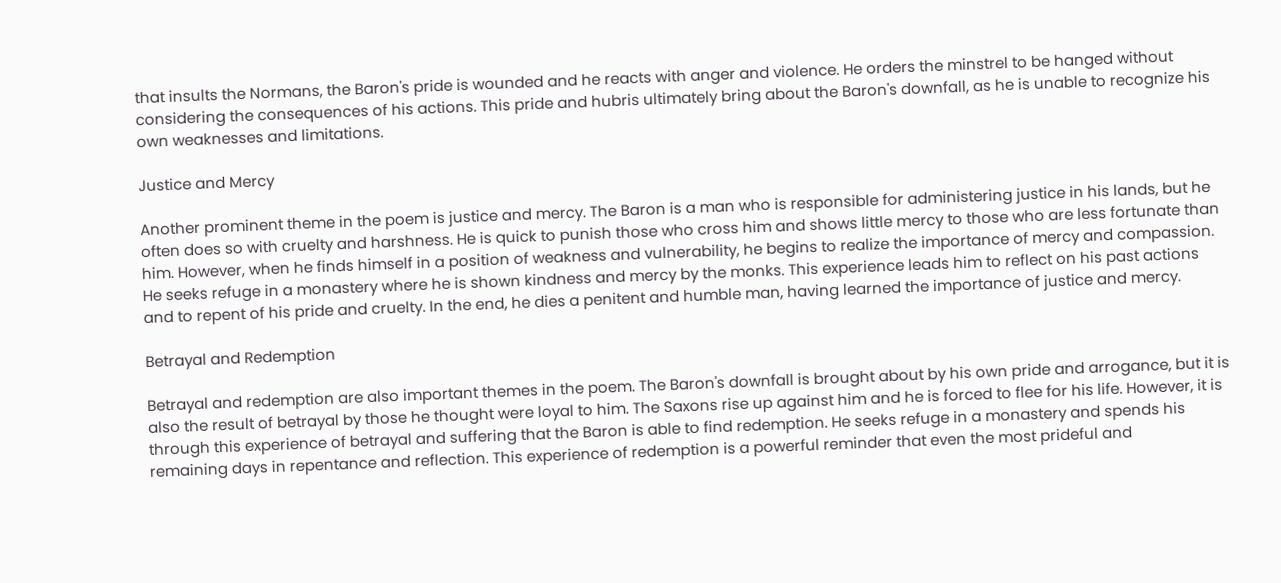that insults the Normans, the Baron's pride is wounded and he reacts with anger and violence. He orders the minstrel to be hanged without considering the consequences of his actions. This pride and hubris ultimately bring about the Baron's downfall, as he is unable to recognize his own weaknesses and limitations.

Justice and Mercy

Another prominent theme in the poem is justice and mercy. The Baron is a man who is responsible for administering justice in his lands, but he often does so with cruelty and harshness. He is quick to punish those who cross him and shows little mercy to those who are less fortunate than him. However, when he finds himself in a position of weakness and vulnerability, he begins to realize the importance of mercy and compassion. He seeks refuge in a monastery where he is shown kindness and mercy by the monks. This experience leads him to reflect on his past actions and to repent of his pride and cruelty. In the end, he dies a penitent and humble man, having learned the importance of justice and mercy.

Betrayal and Redemption

Betrayal and redemption are also important themes in the poem. The Baron's downfall is brought about by his own pride and arrogance, but it is also the result of betrayal by those he thought were loyal to him. The Saxons rise up against him and he is forced to flee for his life. However, it is through this experience of betrayal and suffering that the Baron is able to find redemption. He seeks refuge in a monastery and spends his remaining days in repentance and reflection. This experience of redemption is a powerful reminder that even the most prideful and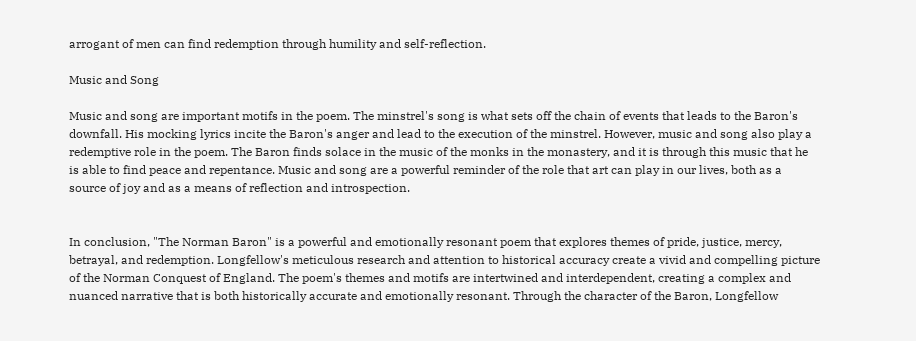arrogant of men can find redemption through humility and self-reflection.

Music and Song

Music and song are important motifs in the poem. The minstrel's song is what sets off the chain of events that leads to the Baron's downfall. His mocking lyrics incite the Baron's anger and lead to the execution of the minstrel. However, music and song also play a redemptive role in the poem. The Baron finds solace in the music of the monks in the monastery, and it is through this music that he is able to find peace and repentance. Music and song are a powerful reminder of the role that art can play in our lives, both as a source of joy and as a means of reflection and introspection.


In conclusion, "The Norman Baron" is a powerful and emotionally resonant poem that explores themes of pride, justice, mercy, betrayal, and redemption. Longfellow's meticulous research and attention to historical accuracy create a vivid and compelling picture of the Norman Conquest of England. The poem's themes and motifs are intertwined and interdependent, creating a complex and nuanced narrative that is both historically accurate and emotionally resonant. Through the character of the Baron, Longfellow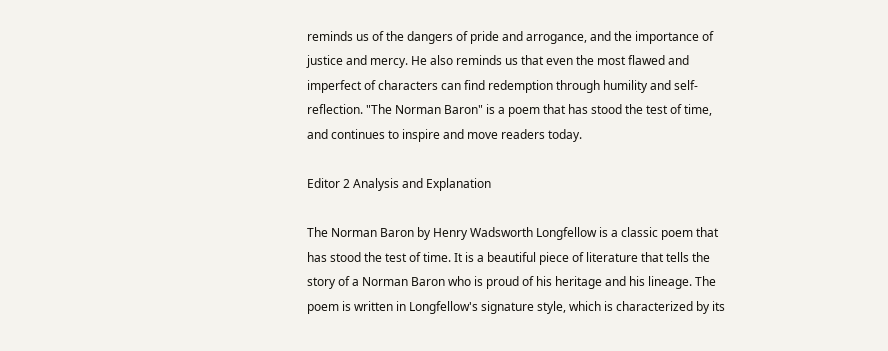reminds us of the dangers of pride and arrogance, and the importance of justice and mercy. He also reminds us that even the most flawed and imperfect of characters can find redemption through humility and self-reflection. "The Norman Baron" is a poem that has stood the test of time, and continues to inspire and move readers today.

Editor 2 Analysis and Explanation

The Norman Baron by Henry Wadsworth Longfellow is a classic poem that has stood the test of time. It is a beautiful piece of literature that tells the story of a Norman Baron who is proud of his heritage and his lineage. The poem is written in Longfellow's signature style, which is characterized by its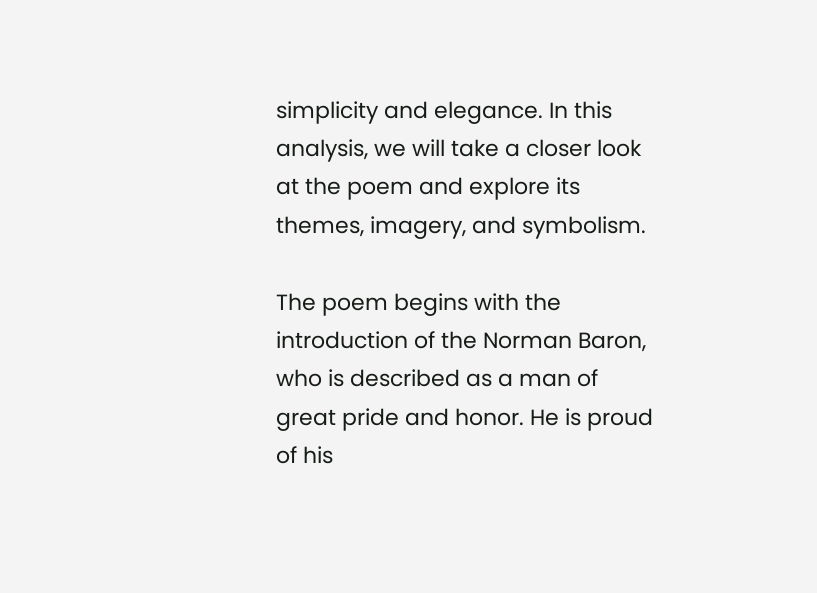simplicity and elegance. In this analysis, we will take a closer look at the poem and explore its themes, imagery, and symbolism.

The poem begins with the introduction of the Norman Baron, who is described as a man of great pride and honor. He is proud of his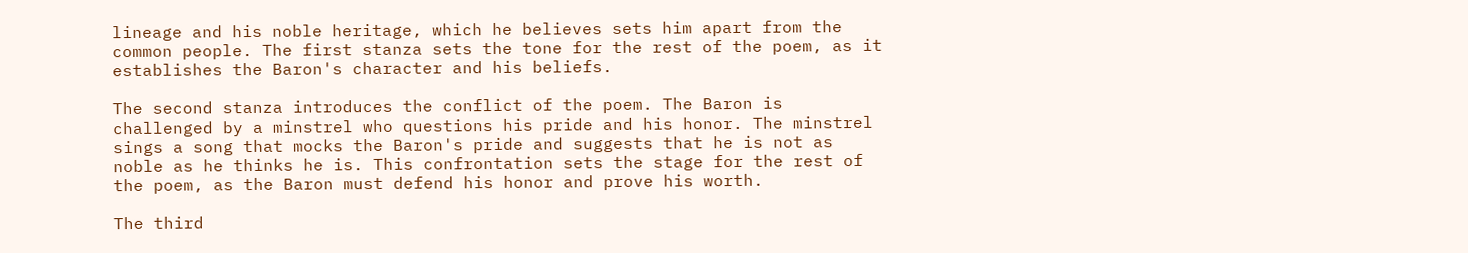lineage and his noble heritage, which he believes sets him apart from the common people. The first stanza sets the tone for the rest of the poem, as it establishes the Baron's character and his beliefs.

The second stanza introduces the conflict of the poem. The Baron is challenged by a minstrel who questions his pride and his honor. The minstrel sings a song that mocks the Baron's pride and suggests that he is not as noble as he thinks he is. This confrontation sets the stage for the rest of the poem, as the Baron must defend his honor and prove his worth.

The third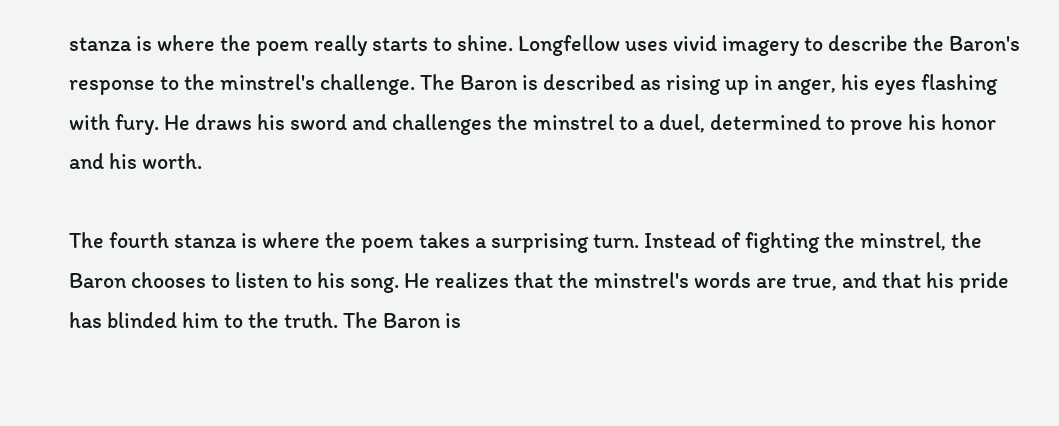stanza is where the poem really starts to shine. Longfellow uses vivid imagery to describe the Baron's response to the minstrel's challenge. The Baron is described as rising up in anger, his eyes flashing with fury. He draws his sword and challenges the minstrel to a duel, determined to prove his honor and his worth.

The fourth stanza is where the poem takes a surprising turn. Instead of fighting the minstrel, the Baron chooses to listen to his song. He realizes that the minstrel's words are true, and that his pride has blinded him to the truth. The Baron is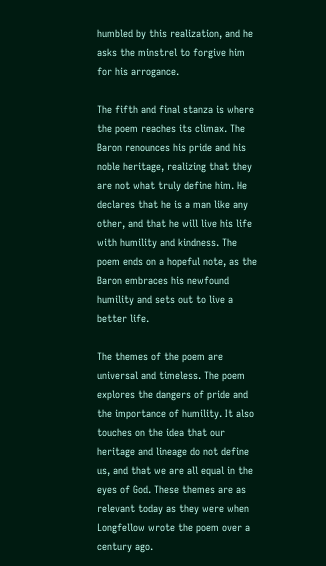humbled by this realization, and he asks the minstrel to forgive him for his arrogance.

The fifth and final stanza is where the poem reaches its climax. The Baron renounces his pride and his noble heritage, realizing that they are not what truly define him. He declares that he is a man like any other, and that he will live his life with humility and kindness. The poem ends on a hopeful note, as the Baron embraces his newfound humility and sets out to live a better life.

The themes of the poem are universal and timeless. The poem explores the dangers of pride and the importance of humility. It also touches on the idea that our heritage and lineage do not define us, and that we are all equal in the eyes of God. These themes are as relevant today as they were when Longfellow wrote the poem over a century ago.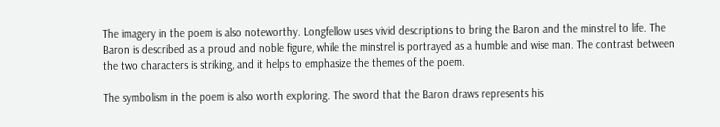The imagery in the poem is also noteworthy. Longfellow uses vivid descriptions to bring the Baron and the minstrel to life. The Baron is described as a proud and noble figure, while the minstrel is portrayed as a humble and wise man. The contrast between the two characters is striking, and it helps to emphasize the themes of the poem.

The symbolism in the poem is also worth exploring. The sword that the Baron draws represents his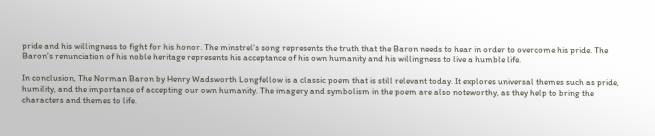pride and his willingness to fight for his honor. The minstrel's song represents the truth that the Baron needs to hear in order to overcome his pride. The Baron's renunciation of his noble heritage represents his acceptance of his own humanity and his willingness to live a humble life.

In conclusion, The Norman Baron by Henry Wadsworth Longfellow is a classic poem that is still relevant today. It explores universal themes such as pride, humility, and the importance of accepting our own humanity. The imagery and symbolism in the poem are also noteworthy, as they help to bring the characters and themes to life.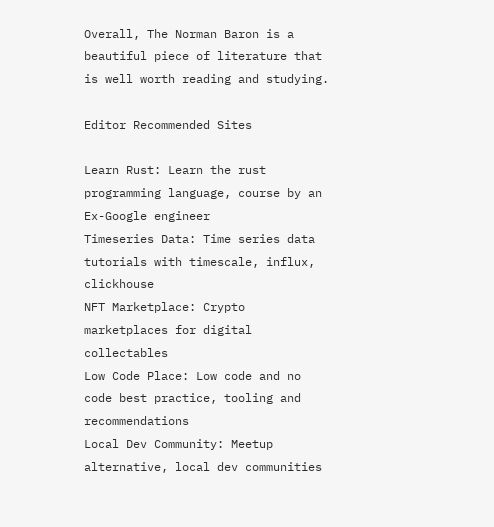Overall, The Norman Baron is a beautiful piece of literature that is well worth reading and studying.

Editor Recommended Sites

Learn Rust: Learn the rust programming language, course by an Ex-Google engineer
Timeseries Data: Time series data tutorials with timescale, influx, clickhouse
NFT Marketplace: Crypto marketplaces for digital collectables
Low Code Place: Low code and no code best practice, tooling and recommendations
Local Dev Community: Meetup alternative, local dev communities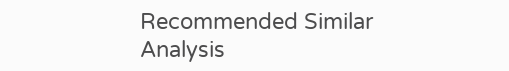Recommended Similar Analysis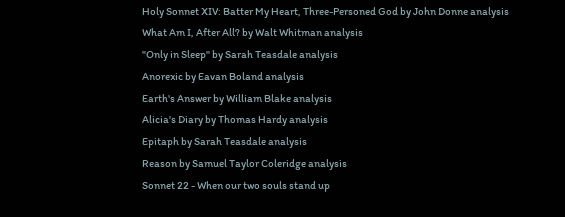Holy Sonnet XIV: Batter My Heart, Three-Personed God by John Donne analysis
What Am I, After All? by Walt Whitman analysis
"Only in Sleep" by Sarah Teasdale analysis
Anorexic by Eavan Boland analysis
Earth's Answer by William Blake analysis
Alicia's Diary by Thomas Hardy analysis
Epitaph by Sarah Teasdale analysis
Reason by Samuel Taylor Coleridge analysis
Sonnet 22 - When our two souls stand up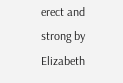erect and strong by Elizabeth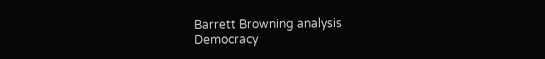Barrett Browning analysis
Democracy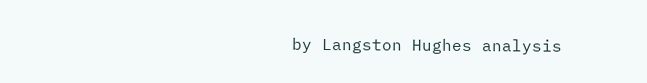by Langston Hughes analysis